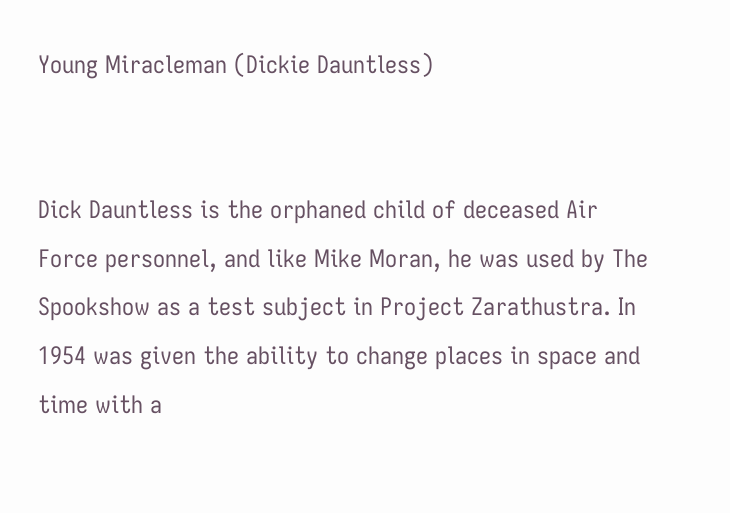Young Miracleman (Dickie Dauntless)


Dick Dauntless is the orphaned child of deceased Air Force personnel, and like Mike Moran, he was used by The Spookshow as a test subject in Project Zarathustra. In 1954 was given the ability to change places in space and time with a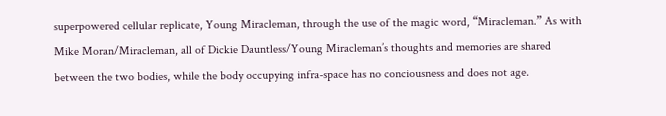superpowered cellular replicate, Young Miracleman, through the use of the magic word, “Miracleman.” As with Mike Moran/Miracleman, all of Dickie Dauntless/Young Miracleman’s thoughts and memories are shared between the two bodies, while the body occupying infra-space has no conciousness and does not age.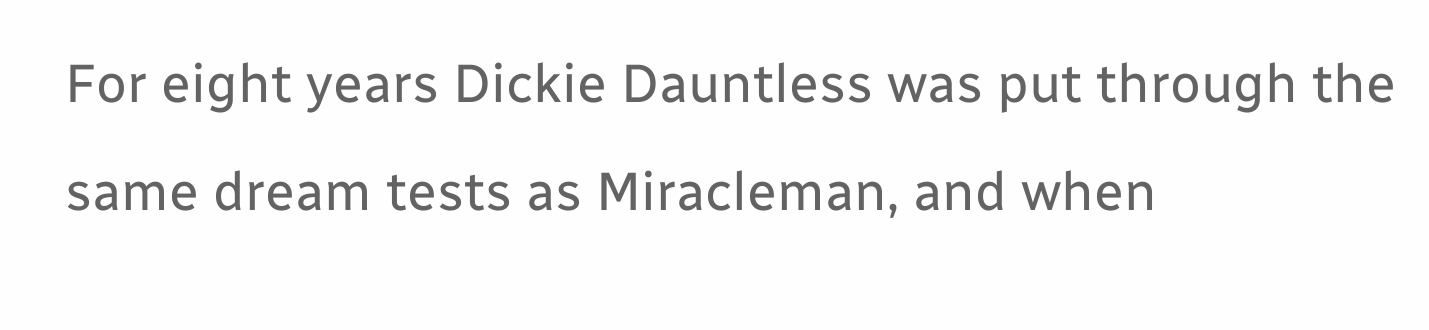For eight years Dickie Dauntless was put through the same dream tests as Miracleman, and when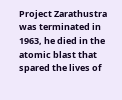Project Zarathustra was terminated in 1963, he died in the atomic blast that spared the lives of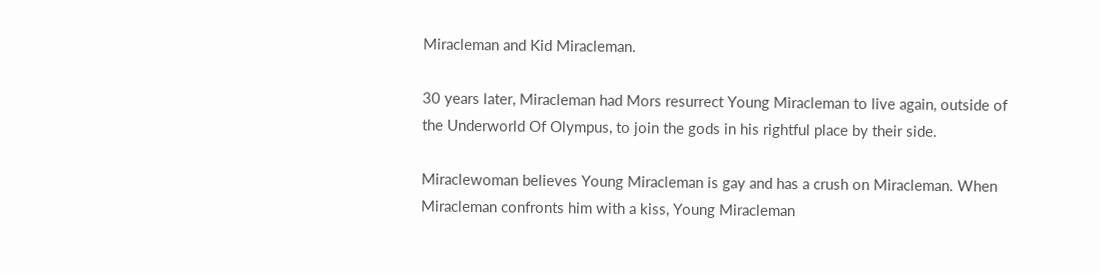Miracleman and Kid Miracleman.

30 years later, Miracleman had Mors resurrect Young Miracleman to live again, outside of the Underworld Of Olympus, to join the gods in his rightful place by their side.

Miraclewoman believes Young Miracleman is gay and has a crush on Miracleman. When Miracleman confronts him with a kiss, Young Miracleman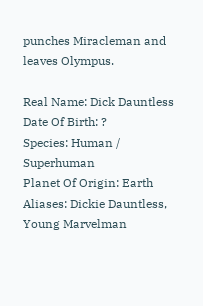punches Miracleman and leaves Olympus.

Real Name: Dick Dauntless
Date Of Birth: ?
Species: Human / Superhuman
Planet Of Origin: Earth
Aliases: Dickie Dauntless, Young Marvelman